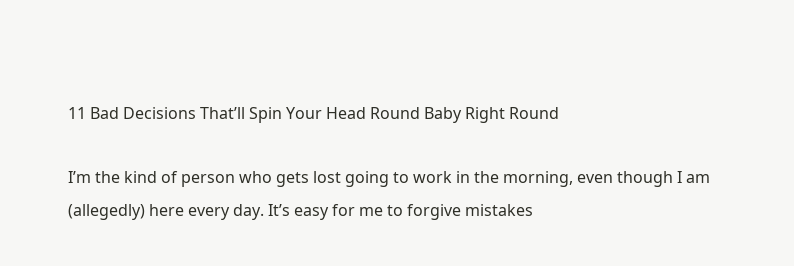11 Bad Decisions That’ll Spin Your Head Round Baby Right Round

I’m the kind of person who gets lost going to work in the morning, even though I am (allegedly) here every day. It’s easy for me to forgive mistakes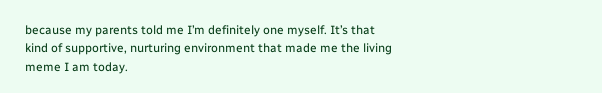because my parents told me I’m definitely one myself. It’s that kind of supportive, nurturing environment that made me the living meme I am today.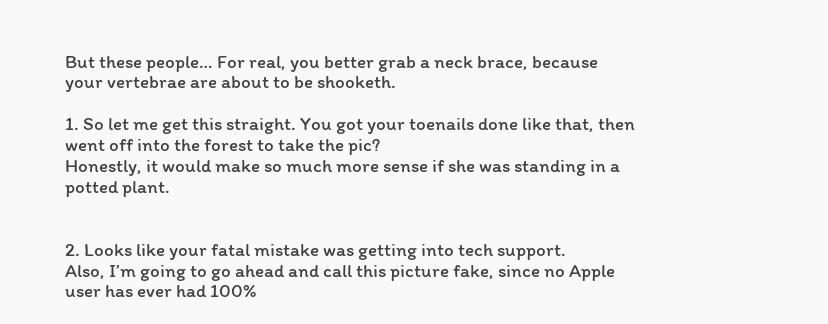But these people… For real, you better grab a neck brace, because your vertebrae are about to be shooketh.

1. So let me get this straight. You got your toenails done like that, then went off into the forest to take the pic?
Honestly, it would make so much more sense if she was standing in a potted plant.


2. Looks like your fatal mistake was getting into tech support.
Also, I’m going to go ahead and call this picture fake, since no Apple user has ever had 100%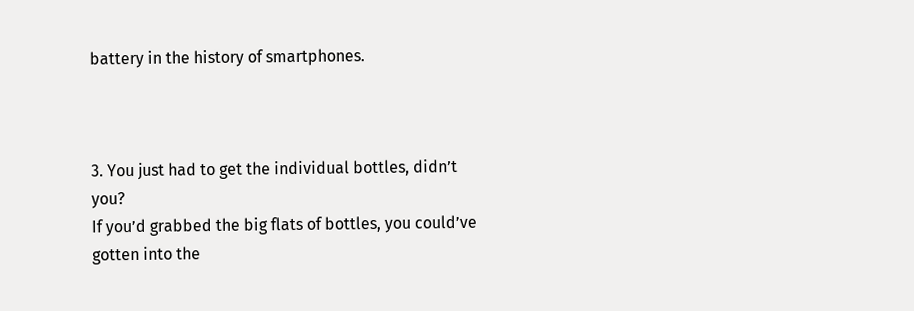battery in the history of smartphones.



3. You just had to get the individual bottles, didn’t you?
If you’d grabbed the big flats of bottles, you could’ve gotten into the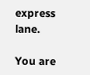express lane.

You are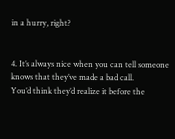in a hurry, right?


4. It’s always nice when you can tell someone knows that they’ve made a bad call.
You’d think they’d realize it before the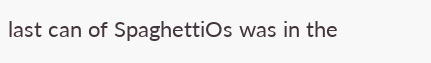last can of SpaghettiOs was in the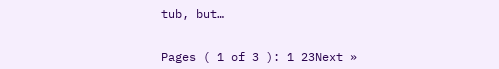tub, but…


Pages ( 1 of 3 ): 1 23Next »